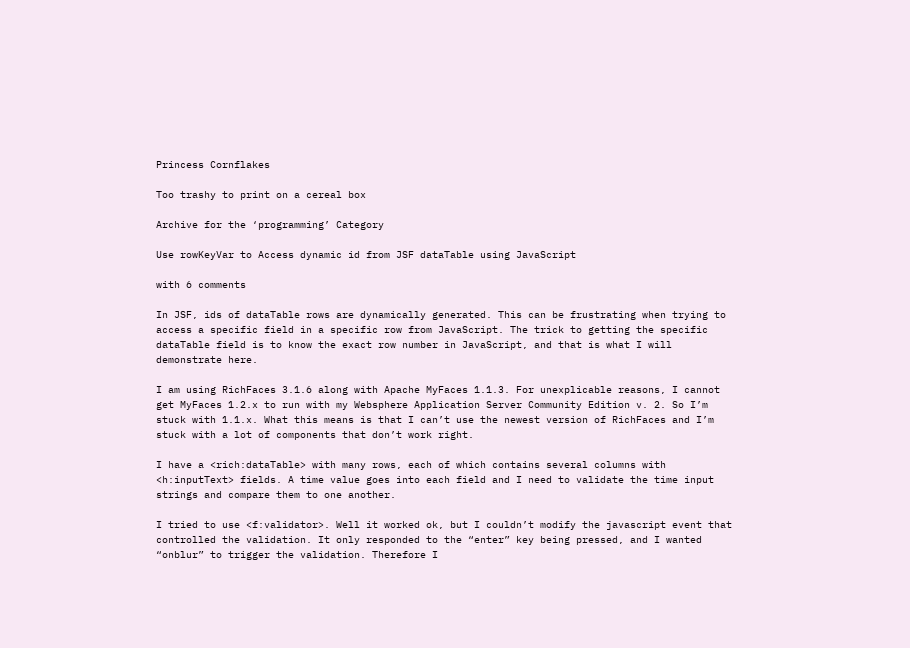Princess Cornflakes

Too trashy to print on a cereal box

Archive for the ‘programming’ Category

Use rowKeyVar to Access dynamic id from JSF dataTable using JavaScript

with 6 comments

In JSF, ids of dataTable rows are dynamically generated. This can be frustrating when trying to access a specific field in a specific row from JavaScript. The trick to getting the specific dataTable field is to know the exact row number in JavaScript, and that is what I will demonstrate here.

I am using RichFaces 3.1.6 along with Apache MyFaces 1.1.3. For unexplicable reasons, I cannot get MyFaces 1.2.x to run with my Websphere Application Server Community Edition v. 2. So I’m stuck with 1.1.x. What this means is that I can’t use the newest version of RichFaces and I’m stuck with a lot of components that don’t work right.

I have a <rich:dataTable> with many rows, each of which contains several columns with <h:inputText> fields. A time value goes into each field and I need to validate the time input strings and compare them to one another.

I tried to use <f:validator>. Well it worked ok, but I couldn’t modify the javascript event that controlled the validation. It only responded to the “enter” key being pressed, and I wanted “onblur” to trigger the validation. Therefore I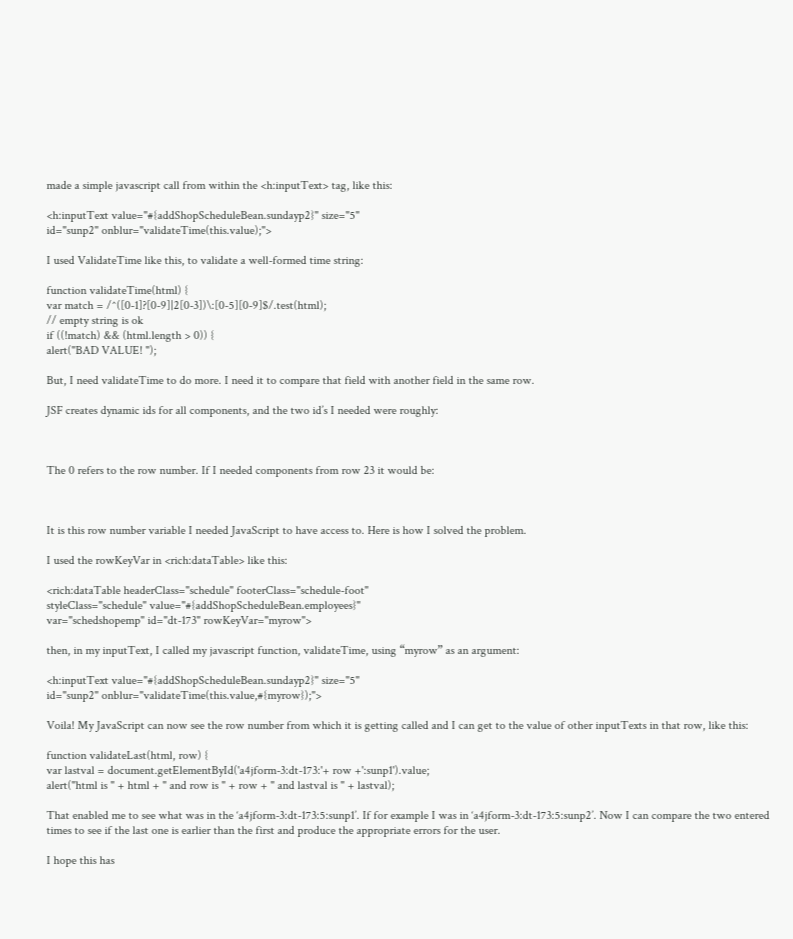made a simple javascript call from within the <h:inputText> tag, like this:

<h:inputText value="#{addShopScheduleBean.sundayp2}" size="5"
id="sunp2" onblur="validateTime(this.value);">

I used ValidateTime like this, to validate a well-formed time string:

function validateTime(html) {
var match = /^([0-1]?[0-9]|2[0-3])\:[0-5][0-9]$/.test(html);
// empty string is ok
if ((!match) && (html.length > 0)) {
alert("BAD VALUE! ");

But, I need validateTime to do more. I need it to compare that field with another field in the same row.

JSF creates dynamic ids for all components, and the two id’s I needed were roughly:



The 0 refers to the row number. If I needed components from row 23 it would be:



It is this row number variable I needed JavaScript to have access to. Here is how I solved the problem.

I used the rowKeyVar in <rich:dataTable> like this:

<rich:dataTable headerClass="schedule" footerClass="schedule-foot"
styleClass="schedule" value="#{addShopScheduleBean.employees}"
var="schedshopemp" id="dt-173" rowKeyVar="myrow">

then, in my inputText, I called my javascript function, validateTime, using “myrow” as an argument:

<h:inputText value="#{addShopScheduleBean.sundayp2}" size="5"
id="sunp2" onblur="validateTime(this.value,#{myrow});">

Voila! My JavaScript can now see the row number from which it is getting called and I can get to the value of other inputTexts in that row, like this:

function validateLast(html, row) {
var lastval = document.getElementById('a4jform-3:dt-173:'+ row +':sunp1').value;
alert("html is " + html + " and row is " + row + " and lastval is " + lastval);

That enabled me to see what was in the ‘a4jform-3:dt-173:5:sunp1’. If for example I was in ‘a4jform-3:dt-173:5:sunp2’. Now I can compare the two entered times to see if the last one is earlier than the first and produce the appropriate errors for the user.

I hope this has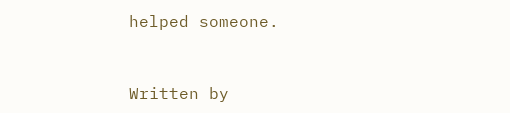helped someone.


Written by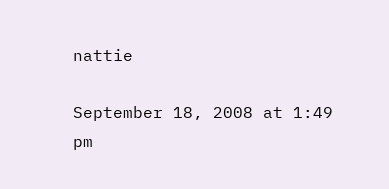nattie

September 18, 2008 at 1:49 pm